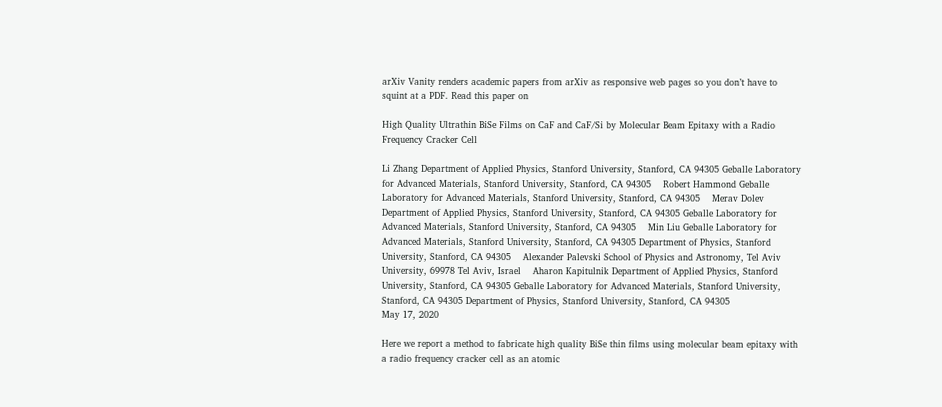arXiv Vanity renders academic papers from arXiv as responsive web pages so you don’t have to squint at a PDF. Read this paper on

High Quality Ultrathin BiSe Films on CaF and CaF/Si by Molecular Beam Epitaxy with a Radio Frequency Cracker Cell

Li Zhang Department of Applied Physics, Stanford University, Stanford, CA 94305 Geballe Laboratory for Advanced Materials, Stanford University, Stanford, CA 94305    Robert Hammond Geballe Laboratory for Advanced Materials, Stanford University, Stanford, CA 94305    Merav Dolev Department of Applied Physics, Stanford University, Stanford, CA 94305 Geballe Laboratory for Advanced Materials, Stanford University, Stanford, CA 94305    Min Liu Geballe Laboratory for Advanced Materials, Stanford University, Stanford, CA 94305 Department of Physics, Stanford University, Stanford, CA 94305    Alexander Palevski School of Physics and Astronomy, Tel Aviv University, 69978 Tel Aviv, Israel    Aharon Kapitulnik Department of Applied Physics, Stanford University, Stanford, CA 94305 Geballe Laboratory for Advanced Materials, Stanford University, Stanford, CA 94305 Department of Physics, Stanford University, Stanford, CA 94305
May 17, 2020

Here we report a method to fabricate high quality BiSe thin films using molecular beam epitaxy with a radio frequency cracker cell as an atomic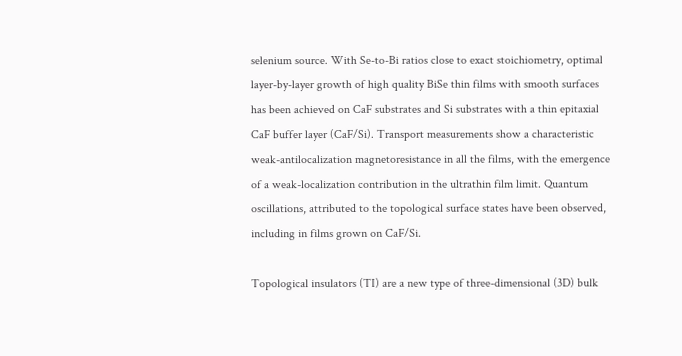selenium source. With Se-to-Bi ratios close to exact stoichiometry, optimal layer-by-layer growth of high quality BiSe thin films with smooth surfaces has been achieved on CaF substrates and Si substrates with a thin epitaxial CaF buffer layer (CaF/Si). Transport measurements show a characteristic weak-antilocalization magnetoresistance in all the films, with the emergence of a weak-localization contribution in the ultrathin film limit. Quantum oscillations, attributed to the topological surface states have been observed, including in films grown on CaF/Si.

Topological insulators (TI) are a new type of three-dimensional (3D) bulk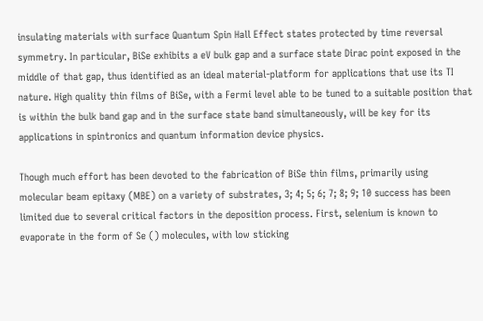insulating materials with surface Quantum Spin Hall Effect states protected by time reversal symmetry. In particular, BiSe exhibits a eV bulk gap and a surface state Dirac point exposed in the middle of that gap, thus identified as an ideal material-platform for applications that use its TI nature. High quality thin films of BiSe, with a Fermi level able to be tuned to a suitable position that is within the bulk band gap and in the surface state band simultaneously, will be key for its applications in spintronics and quantum information device physics.

Though much effort has been devoted to the fabrication of BiSe thin films, primarily using molecular beam epitaxy (MBE) on a variety of substrates, 3; 4; 5; 6; 7; 8; 9; 10 success has been limited due to several critical factors in the deposition process. First, selenium is known to evaporate in the form of Se () molecules, with low sticking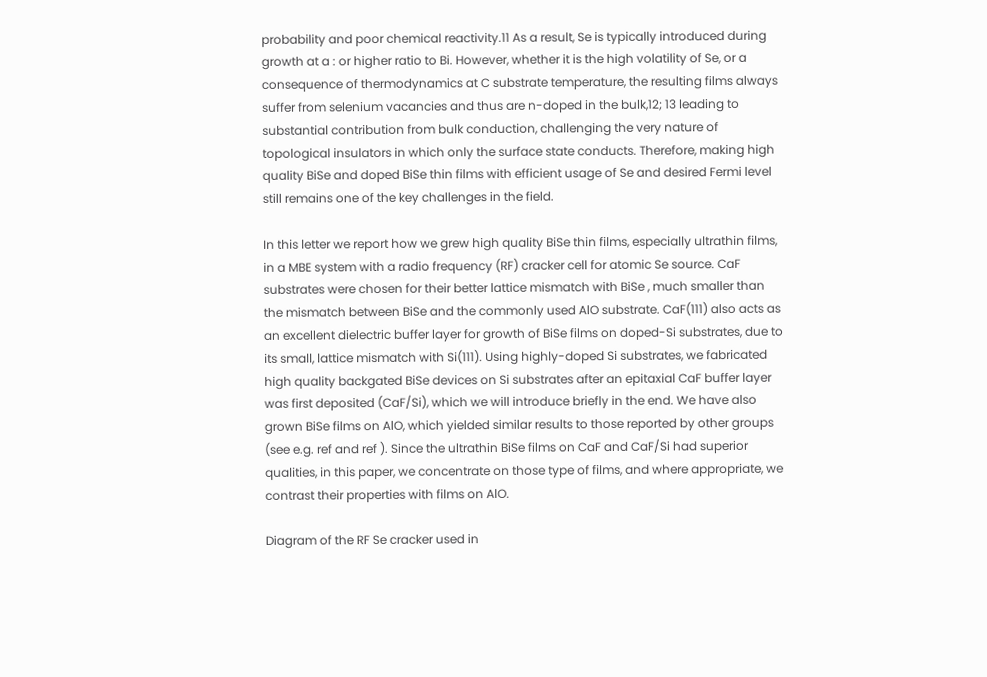probability and poor chemical reactivity.11 As a result, Se is typically introduced during growth at a : or higher ratio to Bi. However, whether it is the high volatility of Se, or a consequence of thermodynamics at C substrate temperature, the resulting films always suffer from selenium vacancies and thus are n-doped in the bulk,12; 13 leading to substantial contribution from bulk conduction, challenging the very nature of topological insulators in which only the surface state conducts. Therefore, making high quality BiSe and doped BiSe thin films with efficient usage of Se and desired Fermi level still remains one of the key challenges in the field.

In this letter we report how we grew high quality BiSe thin films, especially ultrathin films, in a MBE system with a radio frequency (RF) cracker cell for atomic Se source. CaF substrates were chosen for their better lattice mismatch with BiSe , much smaller than the mismatch between BiSe and the commonly used AlO substrate. CaF(111) also acts as an excellent dielectric buffer layer for growth of BiSe films on doped-Si substrates, due to its small, lattice mismatch with Si(111). Using highly-doped Si substrates, we fabricated high quality backgated BiSe devices on Si substrates after an epitaxial CaF buffer layer was first deposited (CaF/Si), which we will introduce briefly in the end. We have also grown BiSe films on AlO, which yielded similar results to those reported by other groups (see e.g. ref and ref ). Since the ultrathin BiSe films on CaF and CaF/Si had superior qualities, in this paper, we concentrate on those type of films, and where appropriate, we contrast their properties with films on AlO.

Diagram of the RF Se cracker used in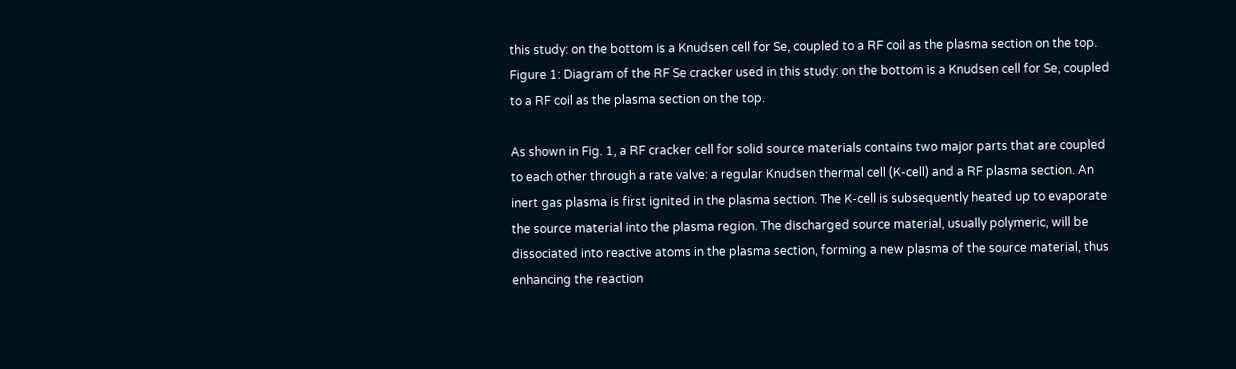this study: on the bottom is a Knudsen cell for Se, coupled to a RF coil as the plasma section on the top.
Figure 1: Diagram of the RF Se cracker used in this study: on the bottom is a Knudsen cell for Se, coupled to a RF coil as the plasma section on the top.

As shown in Fig. 1, a RF cracker cell for solid source materials contains two major parts that are coupled to each other through a rate valve: a regular Knudsen thermal cell (K-cell) and a RF plasma section. An inert gas plasma is first ignited in the plasma section. The K-cell is subsequently heated up to evaporate the source material into the plasma region. The discharged source material, usually polymeric, will be dissociated into reactive atoms in the plasma section, forming a new plasma of the source material, thus enhancing the reaction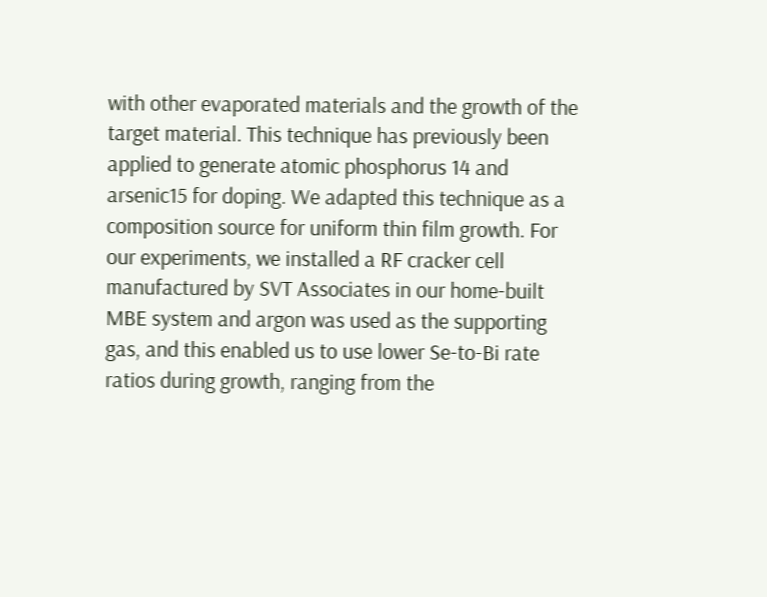with other evaporated materials and the growth of the target material. This technique has previously been applied to generate atomic phosphorus 14 and arsenic15 for doping. We adapted this technique as a composition source for uniform thin film growth. For our experiments, we installed a RF cracker cell manufactured by SVT Associates in our home-built MBE system and argon was used as the supporting gas, and this enabled us to use lower Se-to-Bi rate ratios during growth, ranging from the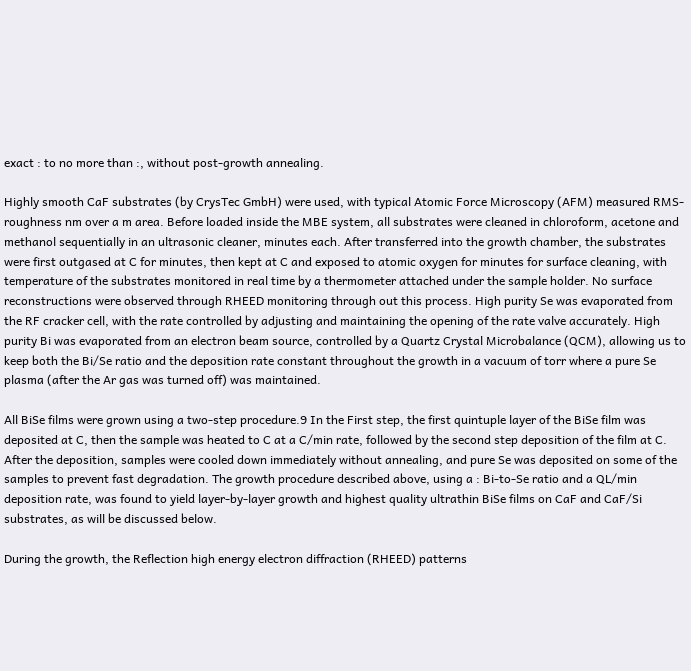exact : to no more than :, without post-growth annealing.

Highly smooth CaF substrates (by CrysTec GmbH) were used, with typical Atomic Force Microscopy (AFM) measured RMS-roughness nm over a m area. Before loaded inside the MBE system, all substrates were cleaned in chloroform, acetone and methanol sequentially in an ultrasonic cleaner, minutes each. After transferred into the growth chamber, the substrates were first outgased at C for minutes, then kept at C and exposed to atomic oxygen for minutes for surface cleaning, with temperature of the substrates monitored in real time by a thermometer attached under the sample holder. No surface reconstructions were observed through RHEED monitoring through out this process. High purity Se was evaporated from the RF cracker cell, with the rate controlled by adjusting and maintaining the opening of the rate valve accurately. High purity Bi was evaporated from an electron beam source, controlled by a Quartz Crystal Microbalance (QCM), allowing us to keep both the Bi/Se ratio and the deposition rate constant throughout the growth in a vacuum of torr where a pure Se plasma (after the Ar gas was turned off) was maintained.

All BiSe films were grown using a two-step procedure.9 In the First step, the first quintuple layer of the BiSe film was deposited at C, then the sample was heated to C at a C/min rate, followed by the second step deposition of the film at C. After the deposition, samples were cooled down immediately without annealing, and pure Se was deposited on some of the samples to prevent fast degradation. The growth procedure described above, using a : Bi-to-Se ratio and a QL/min deposition rate, was found to yield layer-by-layer growth and highest quality ultrathin BiSe films on CaF and CaF/Si substrates, as will be discussed below.

During the growth, the Reflection high energy electron diffraction (RHEED) patterns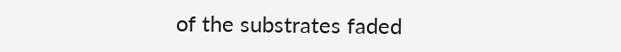of the substrates faded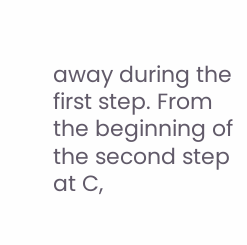away during the first step. From the beginning of the second step at C,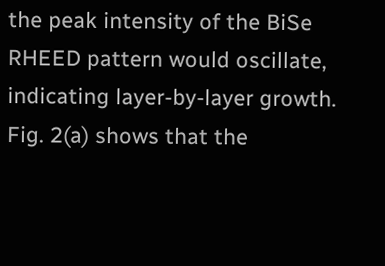the peak intensity of the BiSe RHEED pattern would oscillate, indicating layer-by-layer growth. Fig. 2(a) shows that the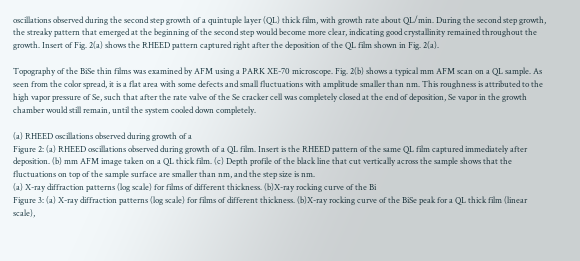oscillations observed during the second step growth of a quintuple layer (QL) thick film, with growth rate about QL/min. During the second step growth, the streaky pattern that emerged at the beginning of the second step would become more clear, indicating good crystallinity remained throughout the growth. Insert of Fig. 2(a) shows the RHEED pattern captured right after the deposition of the QL film shown in Fig. 2(a).

Topography of the BiSe thin films was examined by AFM using a PARK XE-70 microscope. Fig. 2(b) shows a typical mm AFM scan on a QL sample. As seen from the color spread, it is a flat area with some defects and small fluctuations with amplitude smaller than nm. This roughness is attributed to the high vapor pressure of Se, such that after the rate valve of the Se cracker cell was completely closed at the end of deposition, Se vapor in the growth chamber would still remain, until the system cooled down completely.

(a) RHEED oscillations observed during growth of a
Figure 2: (a) RHEED oscillations observed during growth of a QL film. Insert is the RHEED pattern of the same QL film captured immediately after deposition. (b) mm AFM image taken on a QL thick film. (c) Depth profile of the black line that cut vertically across the sample shows that the fluctuations on top of the sample surface are smaller than nm, and the step size is nm.
(a) X-ray diffraction patterns (log scale) for films of different thickness. (b)X-ray rocking curve of the Bi
Figure 3: (a) X-ray diffraction patterns (log scale) for films of different thickness. (b)X-ray rocking curve of the BiSe peak for a QL thick film (linear scale),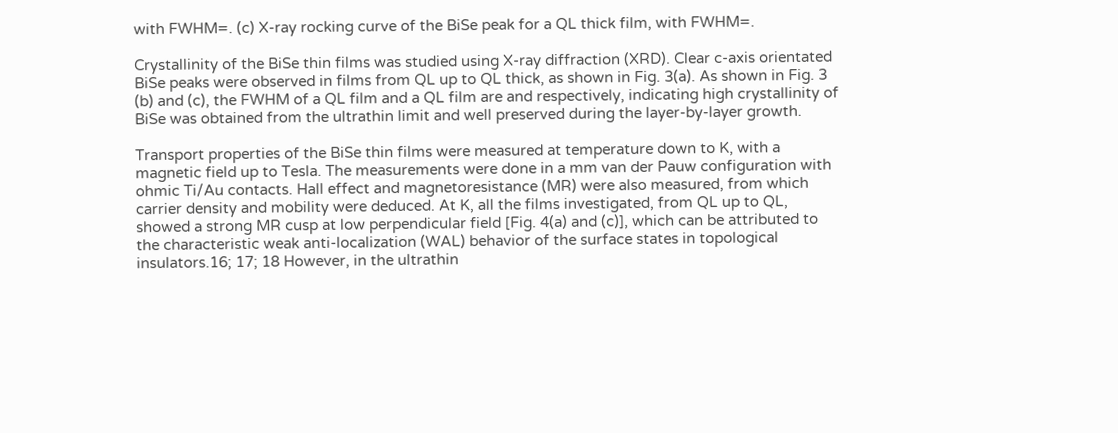with FWHM=. (c) X-ray rocking curve of the BiSe peak for a QL thick film, with FWHM=.

Crystallinity of the BiSe thin films was studied using X-ray diffraction (XRD). Clear c-axis orientated BiSe peaks were observed in films from QL up to QL thick, as shown in Fig. 3(a). As shown in Fig. 3 (b) and (c), the FWHM of a QL film and a QL film are and respectively, indicating high crystallinity of BiSe was obtained from the ultrathin limit and well preserved during the layer-by-layer growth.

Transport properties of the BiSe thin films were measured at temperature down to K, with a magnetic field up to Tesla. The measurements were done in a mm van der Pauw configuration with ohmic Ti/Au contacts. Hall effect and magnetoresistance (MR) were also measured, from which carrier density and mobility were deduced. At K, all the films investigated, from QL up to QL, showed a strong MR cusp at low perpendicular field [Fig. 4(a) and (c)], which can be attributed to the characteristic weak anti-localization (WAL) behavior of the surface states in topological insulators.16; 17; 18 However, in the ultrathin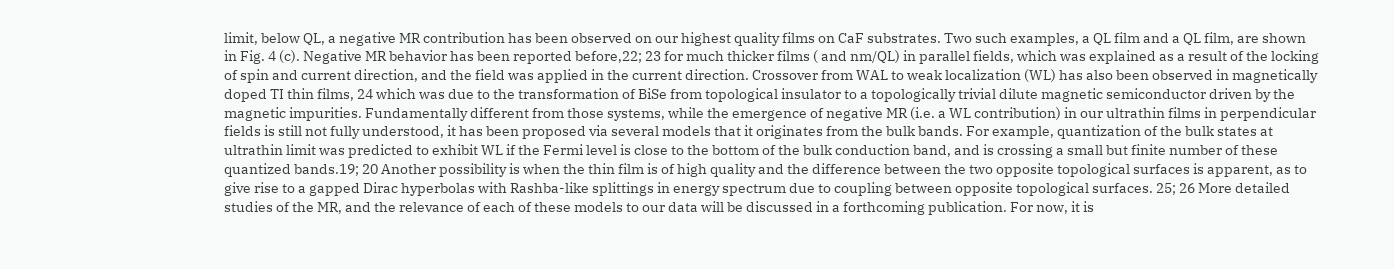limit, below QL, a negative MR contribution has been observed on our highest quality films on CaF substrates. Two such examples, a QL film and a QL film, are shown in Fig. 4 (c). Negative MR behavior has been reported before,22; 23 for much thicker films ( and nm/QL) in parallel fields, which was explained as a result of the locking of spin and current direction, and the field was applied in the current direction. Crossover from WAL to weak localization (WL) has also been observed in magnetically doped TI thin films, 24 which was due to the transformation of BiSe from topological insulator to a topologically trivial dilute magnetic semiconductor driven by the magnetic impurities. Fundamentally different from those systems, while the emergence of negative MR (i.e. a WL contribution) in our ultrathin films in perpendicular fields is still not fully understood, it has been proposed via several models that it originates from the bulk bands. For example, quantization of the bulk states at ultrathin limit was predicted to exhibit WL if the Fermi level is close to the bottom of the bulk conduction band, and is crossing a small but finite number of these quantized bands.19; 20 Another possibility is when the thin film is of high quality and the difference between the two opposite topological surfaces is apparent, as to give rise to a gapped Dirac hyperbolas with Rashba-like splittings in energy spectrum due to coupling between opposite topological surfaces. 25; 26 More detailed studies of the MR, and the relevance of each of these models to our data will be discussed in a forthcoming publication. For now, it is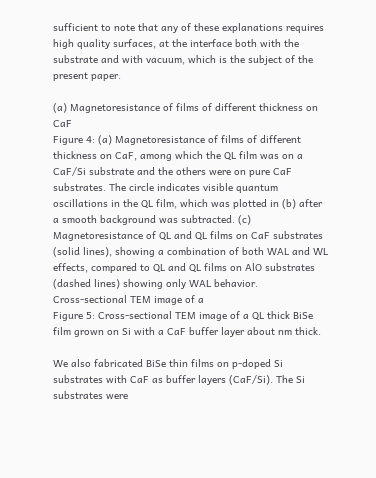sufficient to note that any of these explanations requires high quality surfaces, at the interface both with the substrate and with vacuum, which is the subject of the present paper.

(a) Magnetoresistance of films of different thickness on CaF
Figure 4: (a) Magnetoresistance of films of different thickness on CaF, among which the QL film was on a CaF/Si substrate and the others were on pure CaF substrates. The circle indicates visible quantum oscillations in the QL film, which was plotted in (b) after a smooth background was subtracted. (c) Magnetoresistance of QL and QL films on CaF substrates (solid lines), showing a combination of both WAL and WL effects, compared to QL and QL films on AlO substrates (dashed lines) showing only WAL behavior.
Cross-sectional TEM image of a
Figure 5: Cross-sectional TEM image of a QL thick BiSe film grown on Si with a CaF buffer layer about nm thick.

We also fabricated BiSe thin films on p-doped Si substrates with CaF as buffer layers (CaF/Si). The Si substrates were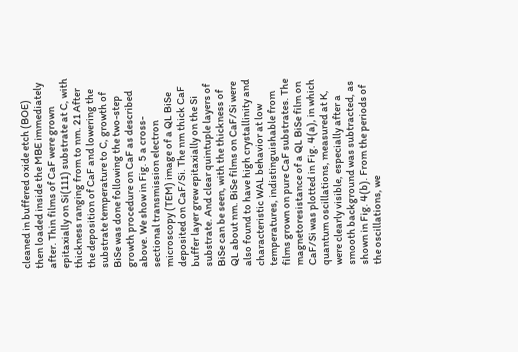cleaned in buffered oxide etch (BOE) then loaded inside the MBE immediately after. Thin films of CaF were grown epitaxially on Si(111) substrate at C, with thickness ranging from to nm. 21 After the deposition of CaF and lowering the substrate temperature to C, growth of BiSe was done following the two-step growth procedure on CaF as described above. We show in Fig. 5 a cross-sectional transmission electron microscopy (TEM) image of a QL BiSe deposited on CaF/Si. The nm thick CaF buffer layer grew epitaxially on the Si substrate. And clear quintuple layers of BiSe can be seen, with the thickness of QL about nm. BiSe films on CaF/Si were also found to have high crystallinity and characteristic WAL behavior at low temperatures, indistinguishable from films grown on pure CaF substrates. The magnetoresistance of a QL BiSe film on CaF/Si was plotted in Fig. 4(a), in which quantum oscillations, measured at K, were clearly visible, especially after a smooth background was subtracted, as shown in Fig. 4(b). From the periods of the oscillations, we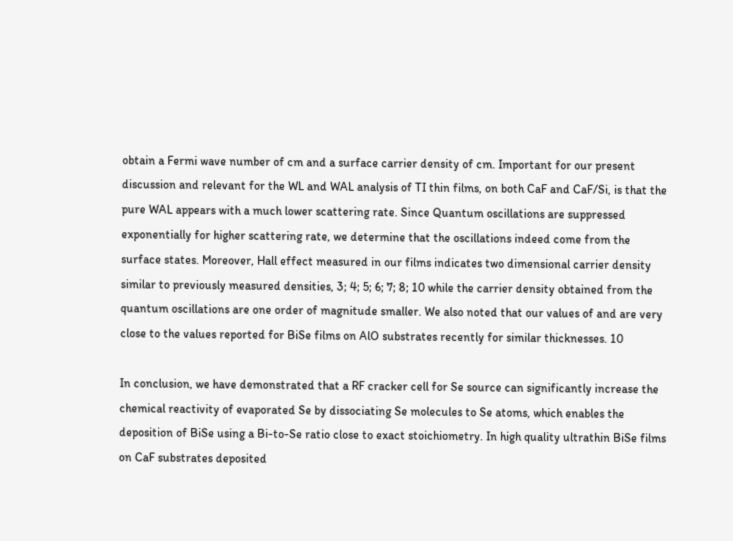obtain a Fermi wave number of cm and a surface carrier density of cm. Important for our present discussion and relevant for the WL and WAL analysis of TI thin films, on both CaF and CaF/Si, is that the pure WAL appears with a much lower scattering rate. Since Quantum oscillations are suppressed exponentially for higher scattering rate, we determine that the oscillations indeed come from the surface states. Moreover, Hall effect measured in our films indicates two dimensional carrier density similar to previously measured densities, 3; 4; 5; 6; 7; 8; 10 while the carrier density obtained from the quantum oscillations are one order of magnitude smaller. We also noted that our values of and are very close to the values reported for BiSe films on AlO substrates recently for similar thicknesses. 10

In conclusion, we have demonstrated that a RF cracker cell for Se source can significantly increase the chemical reactivity of evaporated Se by dissociating Se molecules to Se atoms, which enables the deposition of BiSe using a Bi-to-Se ratio close to exact stoichiometry. In high quality ultrathin BiSe films on CaF substrates deposited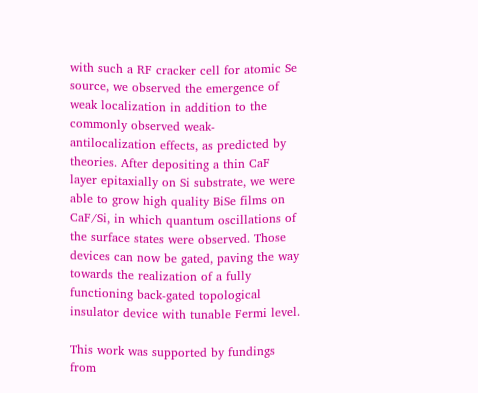with such a RF cracker cell for atomic Se source, we observed the emergence of weak localization in addition to the commonly observed weak-antilocalization effects, as predicted by theories. After depositing a thin CaF layer epitaxially on Si substrate, we were able to grow high quality BiSe films on CaF/Si, in which quantum oscillations of the surface states were observed. Those devices can now be gated, paving the way towards the realization of a fully functioning back-gated topological insulator device with tunable Fermi level.

This work was supported by fundings from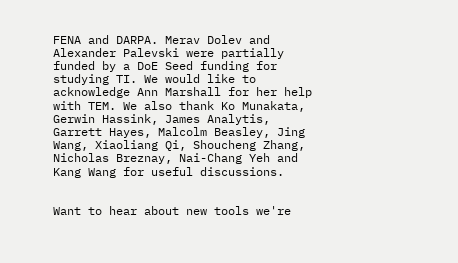FENA and DARPA. Merav Dolev and Alexander Palevski were partially funded by a DoE Seed funding for studying TI. We would like to acknowledge Ann Marshall for her help with TEM. We also thank Ko Munakata, Gerwin Hassink, James Analytis, Garrett Hayes, Malcolm Beasley, Jing Wang, Xiaoliang Qi, Shoucheng Zhang, Nicholas Breznay, Nai-Chang Yeh and Kang Wang for useful discussions.


Want to hear about new tools we're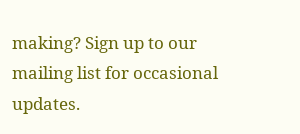making? Sign up to our mailing list for occasional updates.